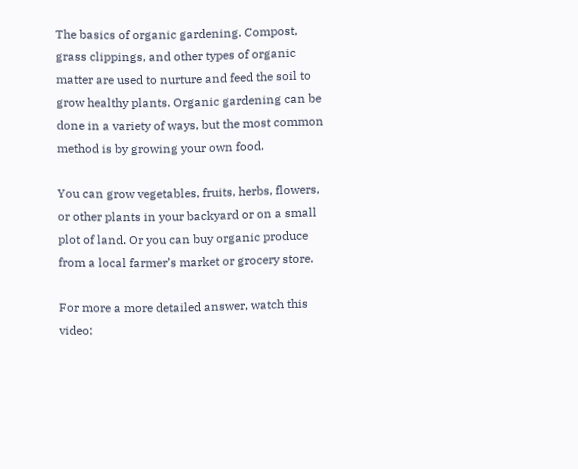The basics of organic gardening. Compost, grass clippings, and other types of organic matter are used to nurture and feed the soil to grow healthy plants. Organic gardening can be done in a variety of ways, but the most common method is by growing your own food.

You can grow vegetables, fruits, herbs, flowers, or other plants in your backyard or on a small plot of land. Or you can buy organic produce from a local farmer’s market or grocery store.

For more a more detailed answer, watch this video: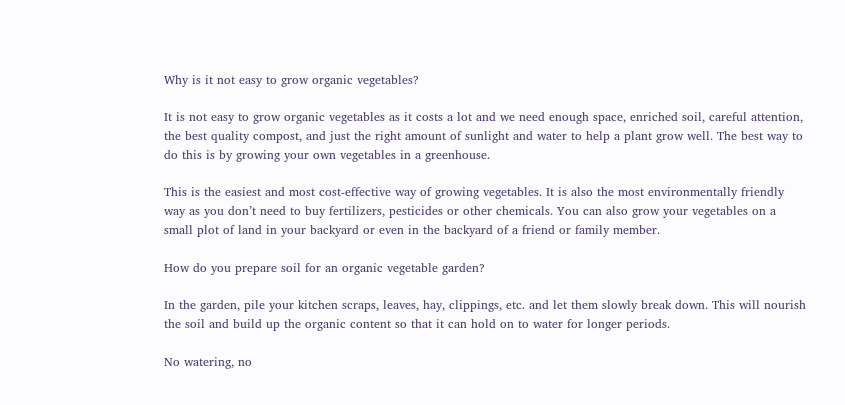Why is it not easy to grow organic vegetables?

It is not easy to grow organic vegetables as it costs a lot and we need enough space, enriched soil, careful attention, the best quality compost, and just the right amount of sunlight and water to help a plant grow well. The best way to do this is by growing your own vegetables in a greenhouse.

This is the easiest and most cost-effective way of growing vegetables. It is also the most environmentally friendly way as you don’t need to buy fertilizers, pesticides or other chemicals. You can also grow your vegetables on a small plot of land in your backyard or even in the backyard of a friend or family member.

How do you prepare soil for an organic vegetable garden?

In the garden, pile your kitchen scraps, leaves, hay, clippings, etc. and let them slowly break down. This will nourish the soil and build up the organic content so that it can hold on to water for longer periods.

No watering, no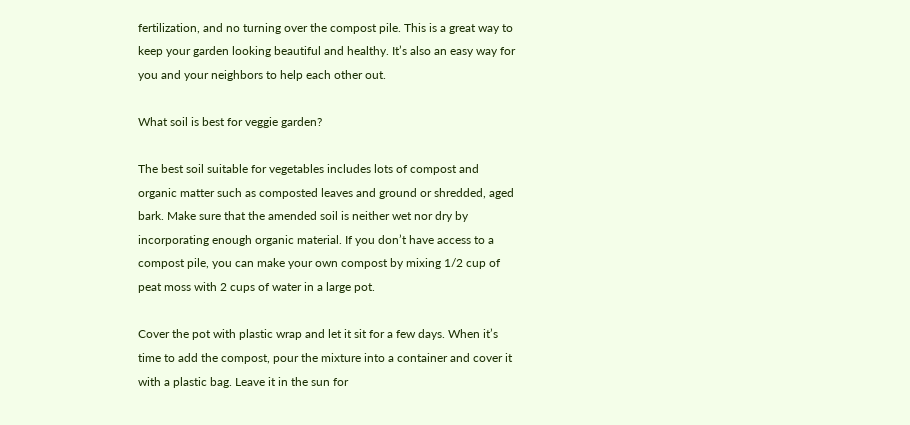fertilization, and no turning over the compost pile. This is a great way to keep your garden looking beautiful and healthy. It’s also an easy way for you and your neighbors to help each other out.

What soil is best for veggie garden?

The best soil suitable for vegetables includes lots of compost and organic matter such as composted leaves and ground or shredded, aged bark. Make sure that the amended soil is neither wet nor dry by incorporating enough organic material. If you don’t have access to a compost pile, you can make your own compost by mixing 1/2 cup of peat moss with 2 cups of water in a large pot.

Cover the pot with plastic wrap and let it sit for a few days. When it’s time to add the compost, pour the mixture into a container and cover it with a plastic bag. Leave it in the sun for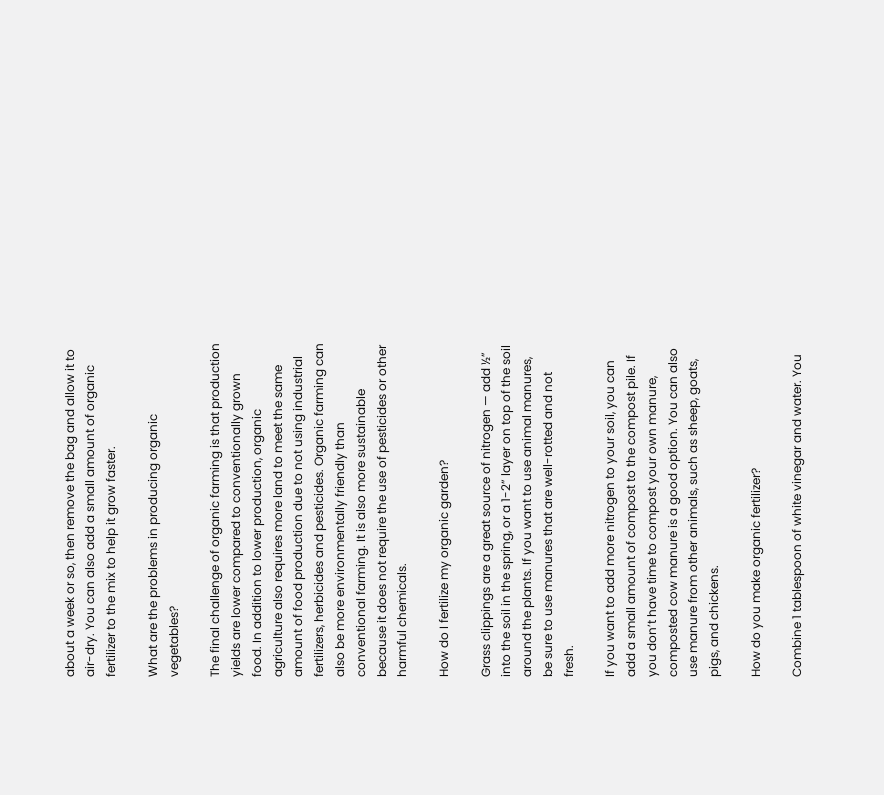about a week or so, then remove the bag and allow it to air-dry. You can also add a small amount of organic fertilizer to the mix to help it grow faster.

What are the problems in producing organic vegetables?

The final challenge of organic farming is that production yields are lower compared to conventionally grown food. In addition to lower production, organic agriculture also requires more land to meet the same amount of food production due to not using industrial fertilizers, herbicides and pesticides. Organic farming can also be more environmentally friendly than conventional farming. It is also more sustainable because it does not require the use of pesticides or other harmful chemicals.

How do I fertilize my organic garden?

Grass clippings are a great source of nitrogen — add ½” into the soil in the spring, or a 1-2” layer on top of the soil around the plants. If you want to use animal manures, be sure to use manures that are well-rotted and not fresh.

If you want to add more nitrogen to your soil, you can add a small amount of compost to the compost pile. If you don’t have time to compost your own manure, composted cow manure is a good option. You can also use manure from other animals, such as sheep, goats, pigs, and chickens.

How do you make organic fertilizer?

Combine 1 tablespoon of white vinegar and water. You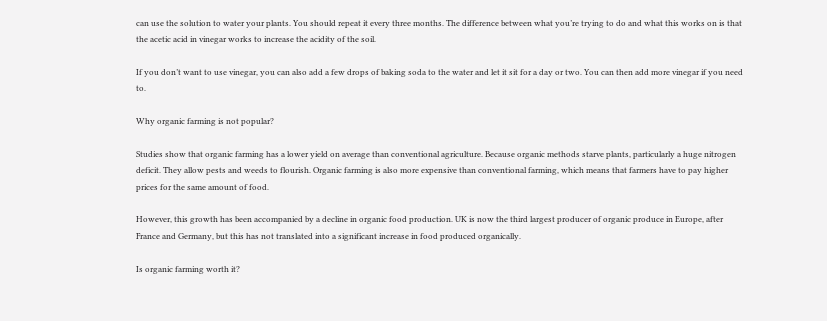can use the solution to water your plants. You should repeat it every three months. The difference between what you’re trying to do and what this works on is that the acetic acid in vinegar works to increase the acidity of the soil.

If you don’t want to use vinegar, you can also add a few drops of baking soda to the water and let it sit for a day or two. You can then add more vinegar if you need to.

Why organic farming is not popular?

Studies show that organic farming has a lower yield on average than conventional agriculture. Because organic methods starve plants, particularly a huge nitrogen deficit. They allow pests and weeds to flourish. Organic farming is also more expensive than conventional farming, which means that farmers have to pay higher prices for the same amount of food.

However, this growth has been accompanied by a decline in organic food production. UK is now the third largest producer of organic produce in Europe, after France and Germany, but this has not translated into a significant increase in food produced organically.

Is organic farming worth it?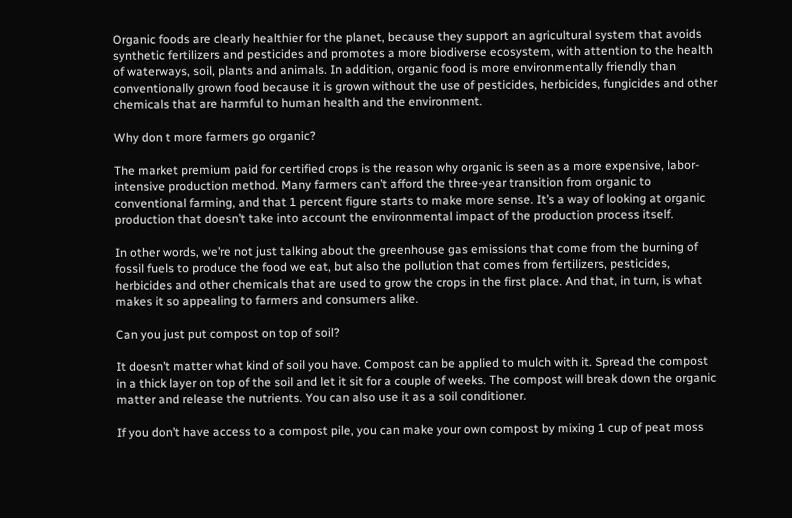Organic foods are clearly healthier for the planet, because they support an agricultural system that avoids synthetic fertilizers and pesticides and promotes a more biodiverse ecosystem, with attention to the health of waterways, soil, plants and animals. In addition, organic food is more environmentally friendly than conventionally grown food because it is grown without the use of pesticides, herbicides, fungicides and other chemicals that are harmful to human health and the environment.

Why don t more farmers go organic?

The market premium paid for certified crops is the reason why organic is seen as a more expensive, labor-intensive production method. Many farmers can’t afford the three-year transition from organic to conventional farming, and that 1 percent figure starts to make more sense. It’s a way of looking at organic production that doesn’t take into account the environmental impact of the production process itself.

In other words, we’re not just talking about the greenhouse gas emissions that come from the burning of fossil fuels to produce the food we eat, but also the pollution that comes from fertilizers, pesticides, herbicides and other chemicals that are used to grow the crops in the first place. And that, in turn, is what makes it so appealing to farmers and consumers alike.

Can you just put compost on top of soil?

It doesn’t matter what kind of soil you have. Compost can be applied to mulch with it. Spread the compost in a thick layer on top of the soil and let it sit for a couple of weeks. The compost will break down the organic matter and release the nutrients. You can also use it as a soil conditioner.

If you don’t have access to a compost pile, you can make your own compost by mixing 1 cup of peat moss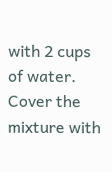with 2 cups of water. Cover the mixture with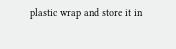plastic wrap and store it in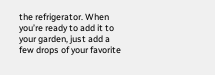the refrigerator. When you’re ready to add it to your garden, just add a few drops of your favorite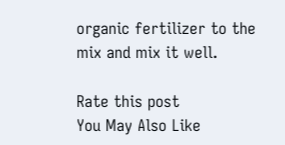organic fertilizer to the mix and mix it well.

Rate this post
You May Also Like